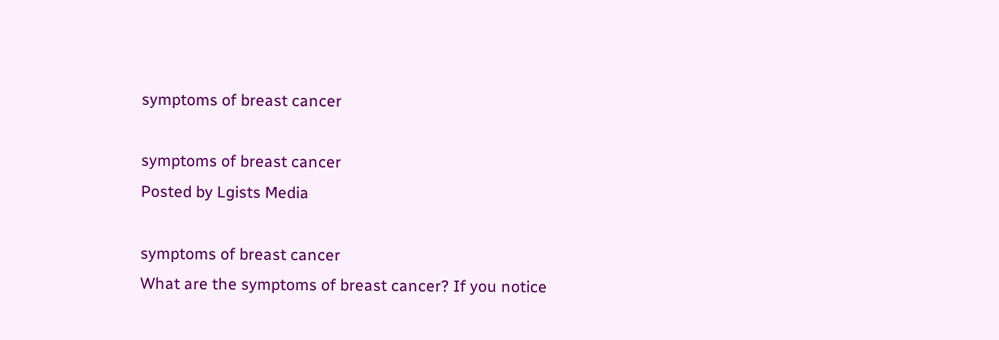symptoms of breast cancer

symptoms of breast cancer
Posted by Lgists Media

symptoms of breast cancer
What are the symptoms of breast cancer? If you notice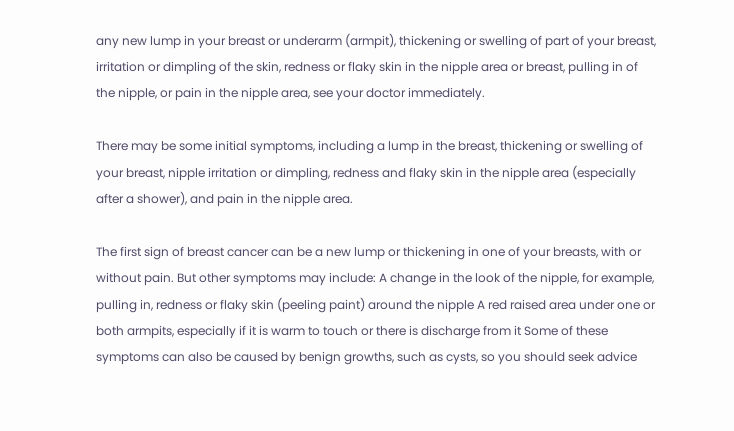any new lump in your breast or underarm (armpit), thickening or swelling of part of your breast, irritation or dimpling of the skin, redness or flaky skin in the nipple area or breast, pulling in of the nipple, or pain in the nipple area, see your doctor immediately.

There may be some initial symptoms, including a lump in the breast, thickening or swelling of your breast, nipple irritation or dimpling, redness and flaky skin in the nipple area (especially after a shower), and pain in the nipple area.

The first sign of breast cancer can be a new lump or thickening in one of your breasts, with or without pain. But other symptoms may include: A change in the look of the nipple, for example, pulling in, redness or flaky skin (peeling paint) around the nipple A red raised area under one or both armpits, especially if it is warm to touch or there is discharge from it Some of these symptoms can also be caused by benign growths, such as cysts, so you should seek advice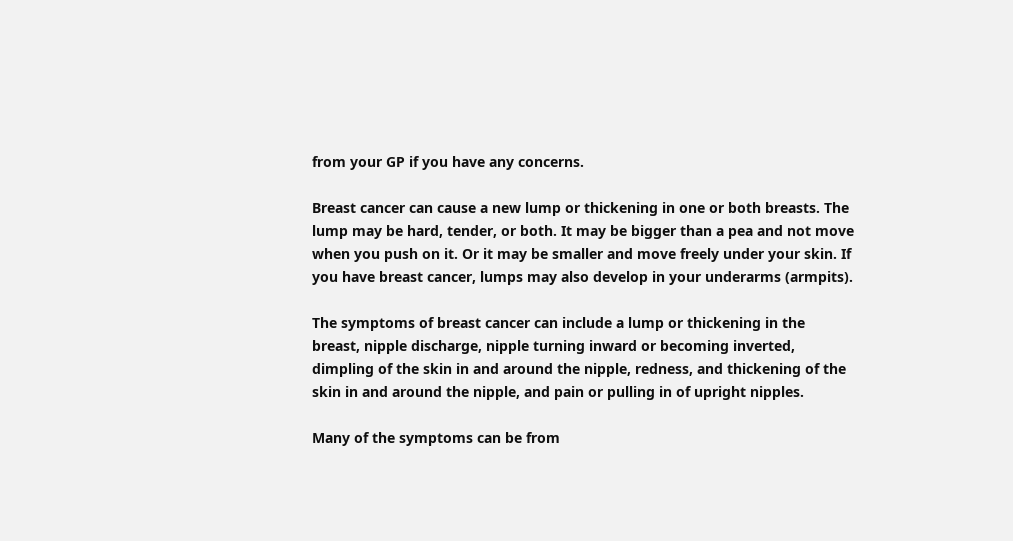from your GP if you have any concerns.

Breast cancer can cause a new lump or thickening in one or both breasts. The lump may be hard, tender, or both. It may be bigger than a pea and not move when you push on it. Or it may be smaller and move freely under your skin. If you have breast cancer, lumps may also develop in your underarms (armpits).

The symptoms of breast cancer can include a lump or thickening in the breast, nipple discharge, nipple turning inward or becoming inverted, dimpling of the skin in and around the nipple, redness, and thickening of the skin in and around the nipple, and pain or pulling in of upright nipples.

Many of the symptoms can be from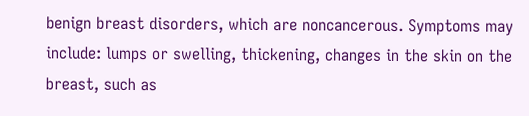benign breast disorders, which are noncancerous. Symptoms may include: lumps or swelling, thickening, changes in the skin on the breast, such as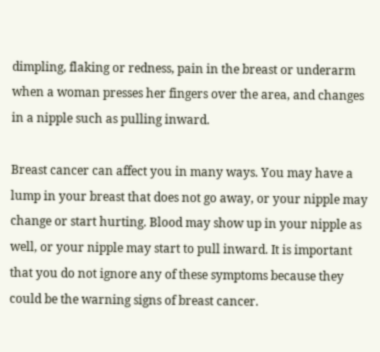dimpling, flaking or redness, pain in the breast or underarm when a woman presses her fingers over the area, and changes in a nipple such as pulling inward.

Breast cancer can affect you in many ways. You may have a lump in your breast that does not go away, or your nipple may change or start hurting. Blood may show up in your nipple as well, or your nipple may start to pull inward. It is important that you do not ignore any of these symptoms because they could be the warning signs of breast cancer.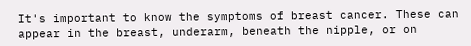It's important to know the symptoms of breast cancer. These can appear in the breast, underarm, beneath the nipple, or on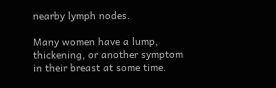nearby lymph nodes.

Many women have a lump, thickening, or another symptom in their breast at some time.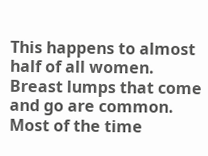This happens to almost half of all women. Breast lumps that come and go are common. Most of the time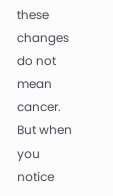these changes do not mean cancer. But when you notice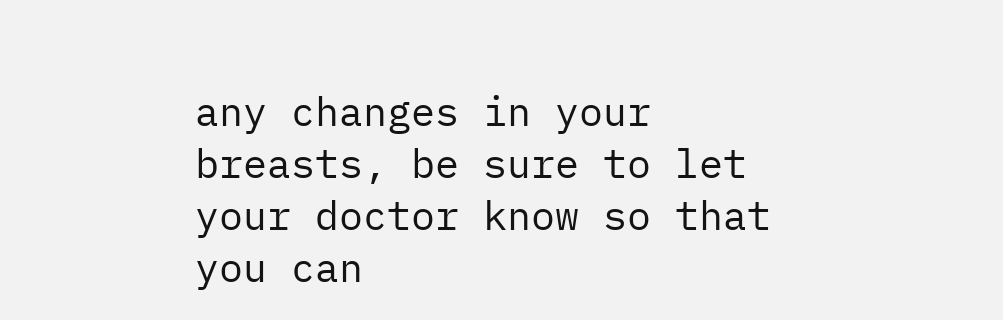any changes in your breasts, be sure to let your doctor know so that you can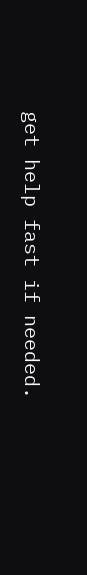get help fast if needed.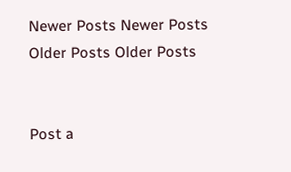Newer Posts Newer Posts Older Posts Older Posts


Post a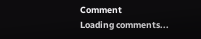Comment
Loading comments...